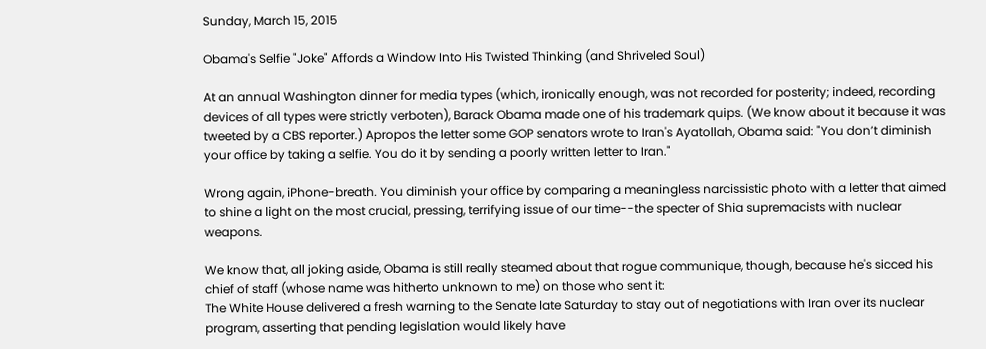Sunday, March 15, 2015

Obama's Selfie "Joke" Affords a Window Into His Twisted Thinking (and Shriveled Soul)

At an annual Washington dinner for media types (which, ironically enough, was not recorded for posterity; indeed, recording devices of all types were strictly verboten), Barack Obama made one of his trademark quips. (We know about it because it was tweeted by a CBS reporter.) Apropos the letter some GOP senators wrote to Iran's Ayatollah, Obama said: "You don’t diminish your office by taking a selfie. You do it by sending a poorly written letter to Iran."

Wrong again, iPhone-breath. You diminish your office by comparing a meaningless narcissistic photo with a letter that aimed to shine a light on the most crucial, pressing, terrifying issue of our time--the specter of Shia supremacists with nuclear weapons.

We know that, all joking aside, Obama is still really steamed about that rogue communique, though, because he's sicced his chief of staff (whose name was hitherto unknown to me) on those who sent it:
The White House delivered a fresh warning to the Senate late Saturday to stay out of negotiations with Iran over its nuclear program, asserting that pending legislation would likely have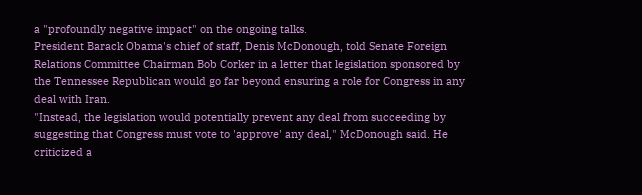a "profoundly negative impact" on the ongoing talks.
President Barack Obama's chief of staff, Denis McDonough, told Senate Foreign Relations Committee Chairman Bob Corker in a letter that legislation sponsored by the Tennessee Republican would go far beyond ensuring a role for Congress in any deal with Iran.
"Instead, the legislation would potentially prevent any deal from succeeding by suggesting that Congress must vote to 'approve' any deal," McDonough said. He criticized a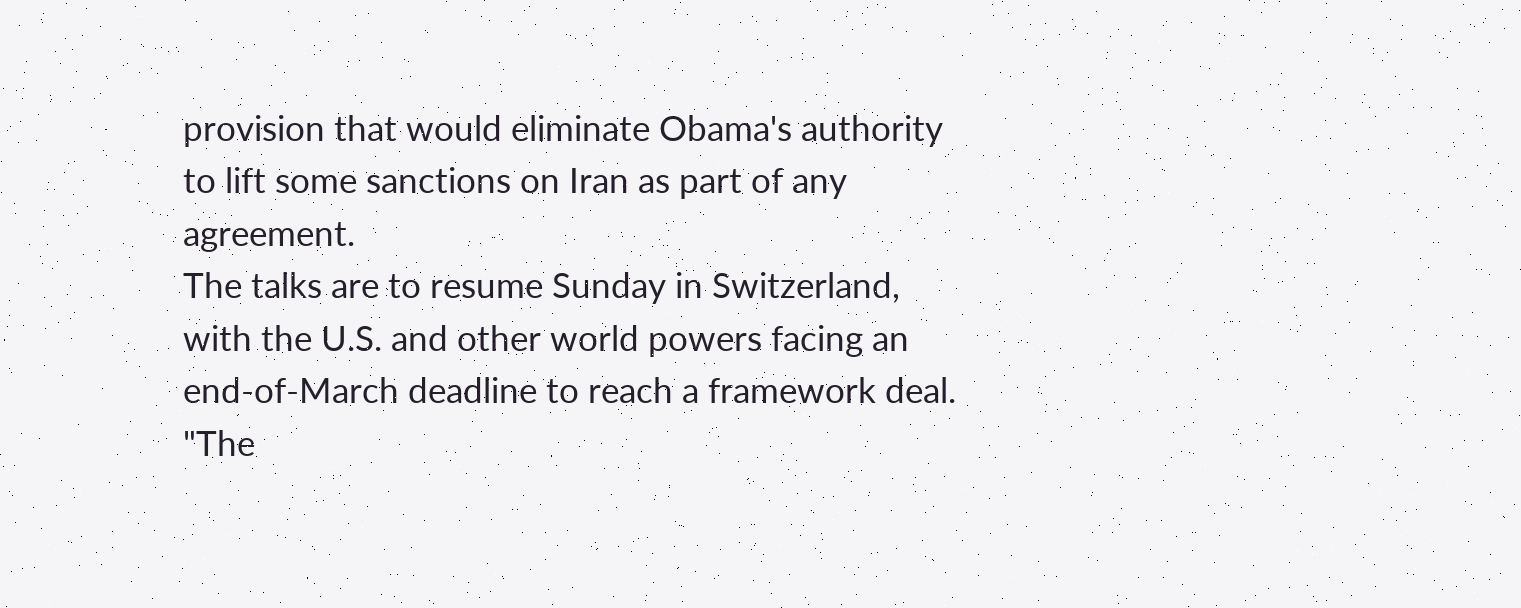provision that would eliminate Obama's authority to lift some sanctions on Iran as part of any agreement.
The talks are to resume Sunday in Switzerland, with the U.S. and other world powers facing an end-of-March deadline to reach a framework deal.
"The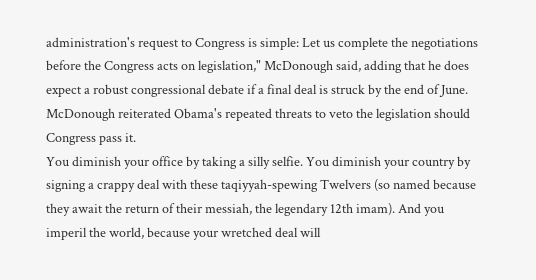administration's request to Congress is simple: Let us complete the negotiations before the Congress acts on legislation," McDonough said, adding that he does expect a robust congressional debate if a final deal is struck by the end of June.
McDonough reiterated Obama's repeated threats to veto the legislation should Congress pass it.
You diminish your office by taking a silly selfie. You diminish your country by signing a crappy deal with these taqiyyah-spewing Twelvers (so named because they await the return of their messiah, the legendary 12th imam). And you imperil the world, because your wretched deal will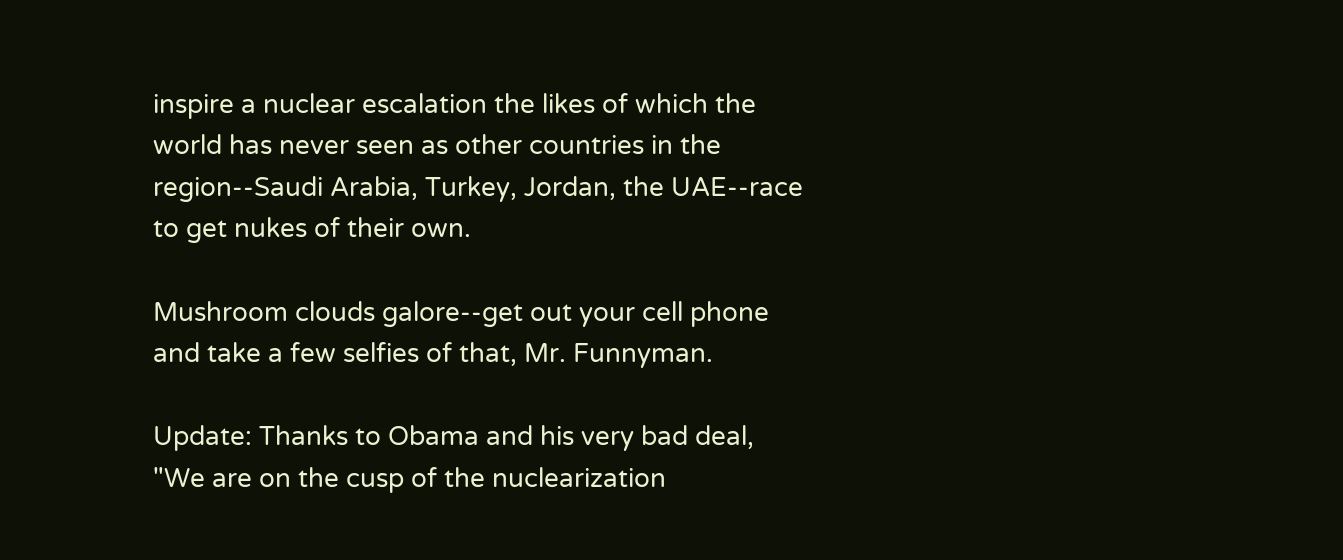inspire a nuclear escalation the likes of which the world has never seen as other countries in the region--Saudi Arabia, Turkey, Jordan, the UAE--race to get nukes of their own.

Mushroom clouds galore--get out your cell phone and take a few selfies of that, Mr. Funnyman.

Update: Thanks to Obama and his very bad deal, "We are on the cusp of the nuclearization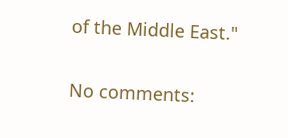of the Middle East."

No comments: